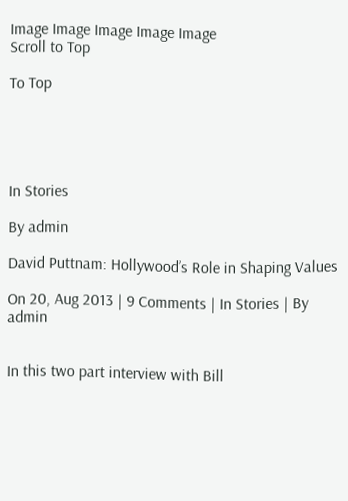Image Image Image Image Image
Scroll to Top

To Top





In Stories

By admin

David Puttnam: Hollywood’s Role in Shaping Values

On 20, Aug 2013 | 9 Comments | In Stories | By admin


In this two part interview with Bill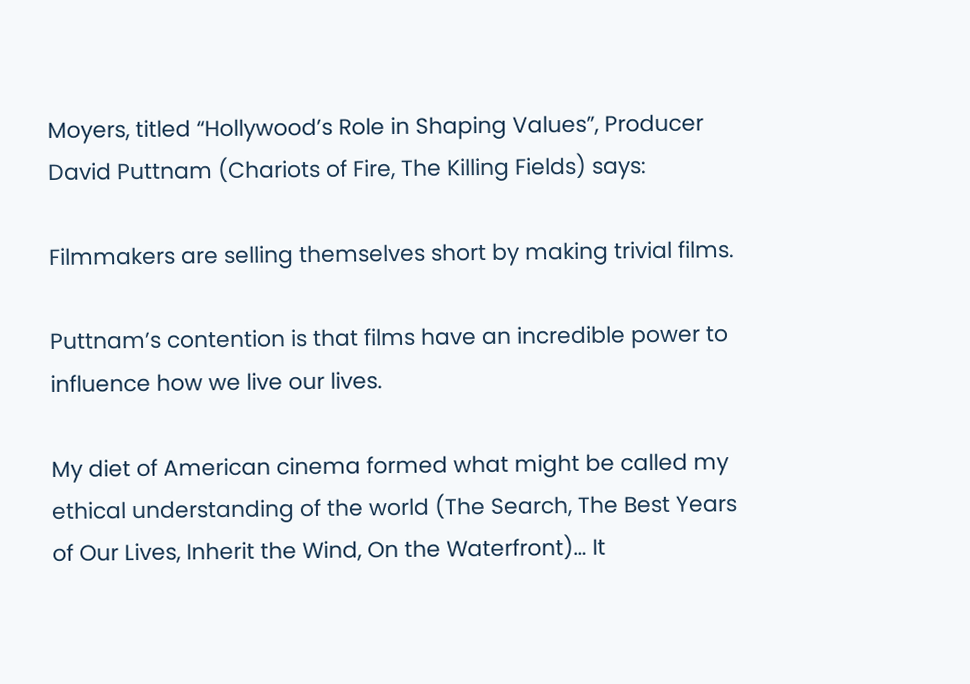Moyers, titled “Hollywood’s Role in Shaping Values”, Producer David Puttnam (Chariots of Fire, The Killing Fields) says:

Filmmakers are selling themselves short by making trivial films.

Puttnam’s contention is that films have an incredible power to influence how we live our lives.

My diet of American cinema formed what might be called my ethical understanding of the world (The Search, The Best Years of Our Lives, Inherit the Wind, On the Waterfront)… It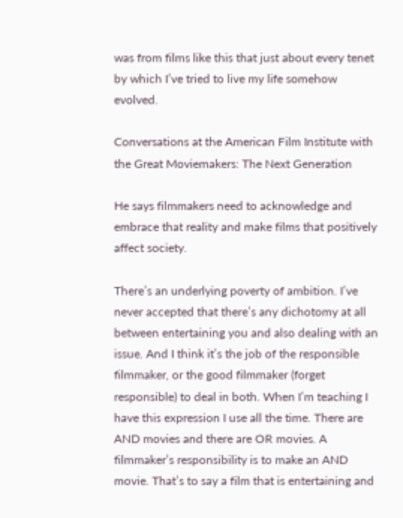was from films like this that just about every tenet by which I’ve tried to live my life somehow evolved.

Conversations at the American Film Institute with the Great Moviemakers: The Next Generation

He says filmmakers need to acknowledge and embrace that reality and make films that positively affect society.

There’s an underlying poverty of ambition. I’ve never accepted that there’s any dichotomy at all between entertaining you and also dealing with an issue. And I think it’s the job of the responsible filmmaker, or the good filmmaker (forget responsible) to deal in both. When I’m teaching I have this expression I use all the time. There are AND movies and there are OR movies. A filmmaker’s responsibility is to make an AND movie. That’s to say a film that is entertaining and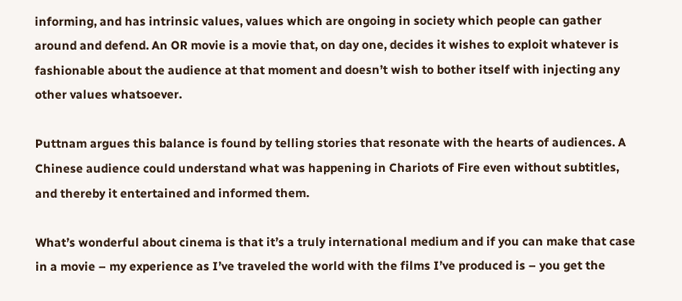informing, and has intrinsic values, values which are ongoing in society which people can gather around and defend. An OR movie is a movie that, on day one, decides it wishes to exploit whatever is fashionable about the audience at that moment and doesn’t wish to bother itself with injecting any other values whatsoever.

Puttnam argues this balance is found by telling stories that resonate with the hearts of audiences. A Chinese audience could understand what was happening in Chariots of Fire even without subtitles, and thereby it entertained and informed them.

What’s wonderful about cinema is that it’s a truly international medium and if you can make that case in a movie – my experience as I’ve traveled the world with the films I’ve produced is – you get the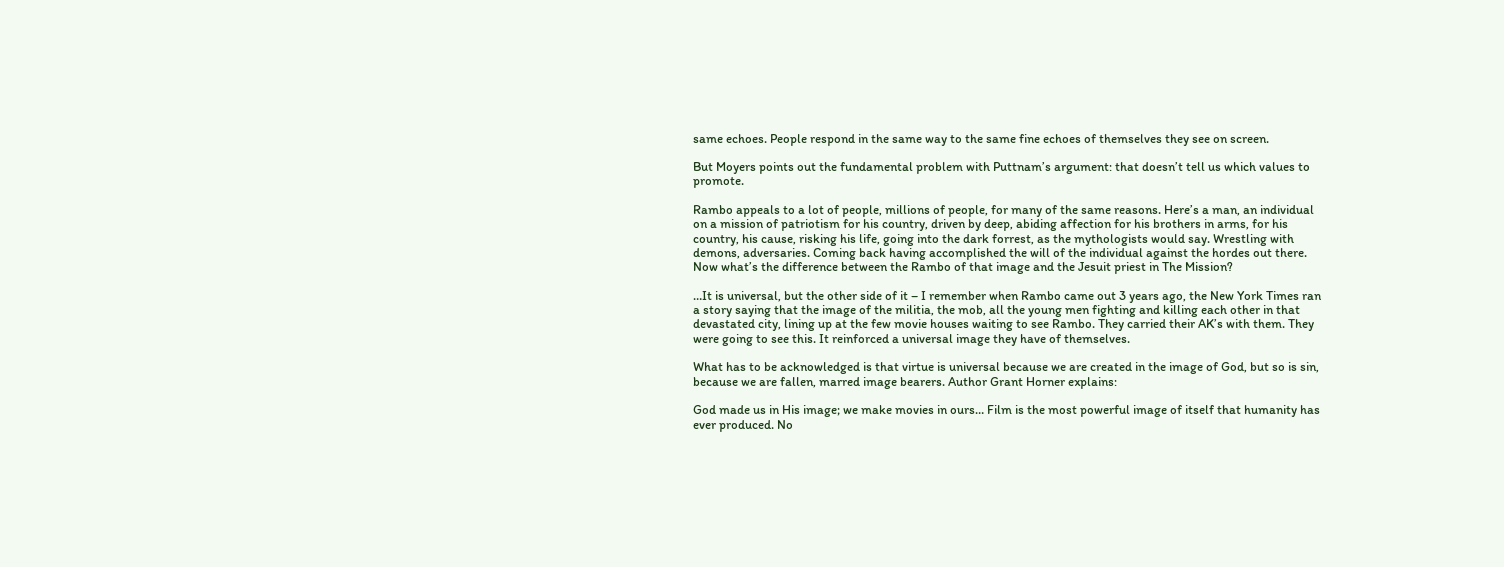same echoes. People respond in the same way to the same fine echoes of themselves they see on screen.

But Moyers points out the fundamental problem with Puttnam’s argument: that doesn’t tell us which values to promote.

Rambo appeals to a lot of people, millions of people, for many of the same reasons. Here’s a man, an individual on a mission of patriotism for his country, driven by deep, abiding affection for his brothers in arms, for his country, his cause, risking his life, going into the dark forrest, as the mythologists would say. Wrestling with demons, adversaries. Coming back having accomplished the will of the individual against the hordes out there. Now what’s the difference between the Rambo of that image and the Jesuit priest in The Mission?

…It is universal, but the other side of it – I remember when Rambo came out 3 years ago, the New York Times ran a story saying that the image of the militia, the mob, all the young men fighting and killing each other in that devastated city, lining up at the few movie houses waiting to see Rambo. They carried their AK’s with them. They were going to see this. It reinforced a universal image they have of themselves.

What has to be acknowledged is that virtue is universal because we are created in the image of God, but so is sin, because we are fallen, marred image bearers. Author Grant Horner explains:

God made us in His image; we make movies in ours… Film is the most powerful image of itself that humanity has ever produced. No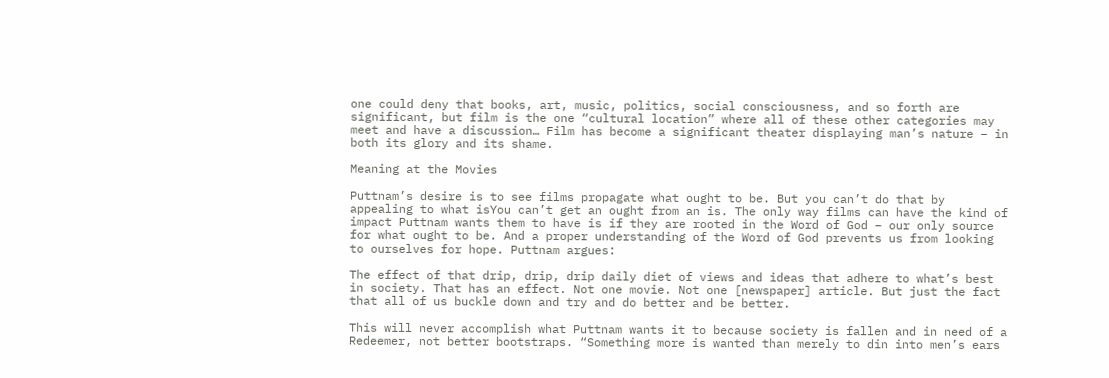one could deny that books, art, music, politics, social consciousness, and so forth are significant, but film is the one “cultural location” where all of these other categories may meet and have a discussion… Film has become a significant theater displaying man’s nature – in both its glory and its shame.

Meaning at the Movies

Puttnam’s desire is to see films propagate what ought to be. But you can’t do that by appealing to what isYou can’t get an ought from an is. The only way films can have the kind of impact Puttnam wants them to have is if they are rooted in the Word of God – our only source for what ought to be. And a proper understanding of the Word of God prevents us from looking to ourselves for hope. Puttnam argues:

The effect of that drip, drip, drip daily diet of views and ideas that adhere to what’s best in society. That has an effect. Not one movie. Not one [newspaper] article. But just the fact that all of us buckle down and try and do better and be better.

This will never accomplish what Puttnam wants it to because society is fallen and in need of a Redeemer, not better bootstraps. “Something more is wanted than merely to din into men’s ears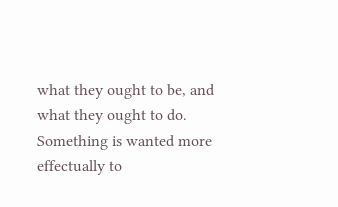what they ought to be, and what they ought to do. Something is wanted more effectually to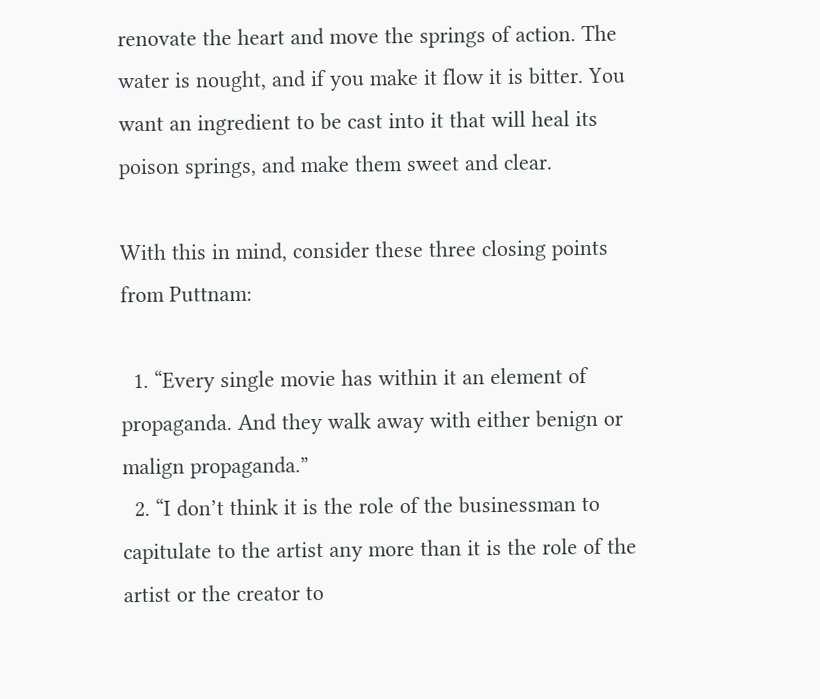renovate the heart and move the springs of action. The water is nought, and if you make it flow it is bitter. You want an ingredient to be cast into it that will heal its poison springs, and make them sweet and clear.

With this in mind, consider these three closing points from Puttnam:

  1. “Every single movie has within it an element of propaganda. And they walk away with either benign or malign propaganda.”
  2. “I don’t think it is the role of the businessman to capitulate to the artist any more than it is the role of the artist or the creator to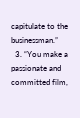capitulate to the businessman.”
  3. “You make a passionate and committed film,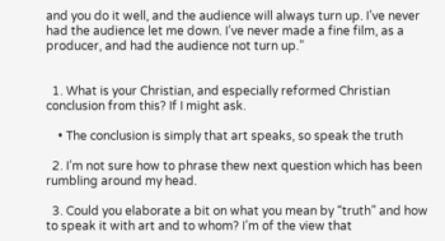and you do it well, and the audience will always turn up. I’ve never had the audience let me down. I’ve never made a fine film, as a producer, and had the audience not turn up.”


  1. What is your Christian, and especially reformed Christian conclusion from this? If I might ask.

    • The conclusion is simply that art speaks, so speak the truth

  2. I’m not sure how to phrase thew next question which has been rumbling around my head.

  3. Could you elaborate a bit on what you mean by “truth” and how to speak it with art and to whom? I’m of the view that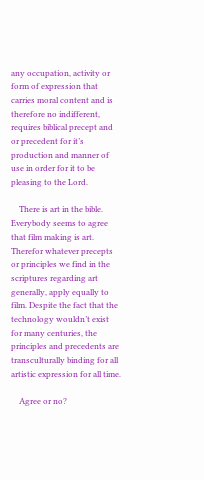any occupation, activity or form of expression that carries moral content and is therefore no indifferent, requires biblical precept and or precedent for it’s production and manner of use in order for it to be pleasing to the Lord.

    There is art in the bible. Everybody seems to agree that film making is art. Therefor whatever precepts or principles we find in the scriptures regarding art generally, apply equally to film. Despite the fact that the technology wouldn’t exist for many centuries, the principles and precedents are transculturally binding for all artistic expression for all time.

    Agree or no?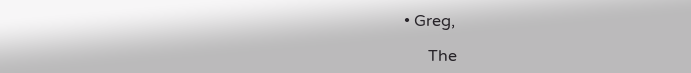• Greg,

      The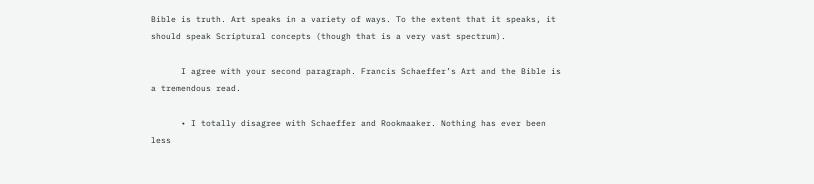Bible is truth. Art speaks in a variety of ways. To the extent that it speaks, it should speak Scriptural concepts (though that is a very vast spectrum).

      I agree with your second paragraph. Francis Schaeffer’s Art and the Bible is a tremendous read.

      • I totally disagree with Schaeffer and Rookmaaker. Nothing has ever been less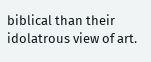biblical than their idolatrous view of art.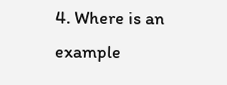4. Where is an example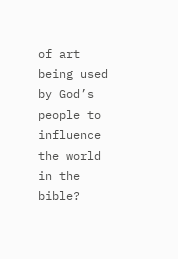of art being used by God’s people to influence the world in the bible?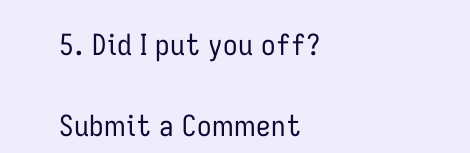5. Did I put you off?

Submit a Comment